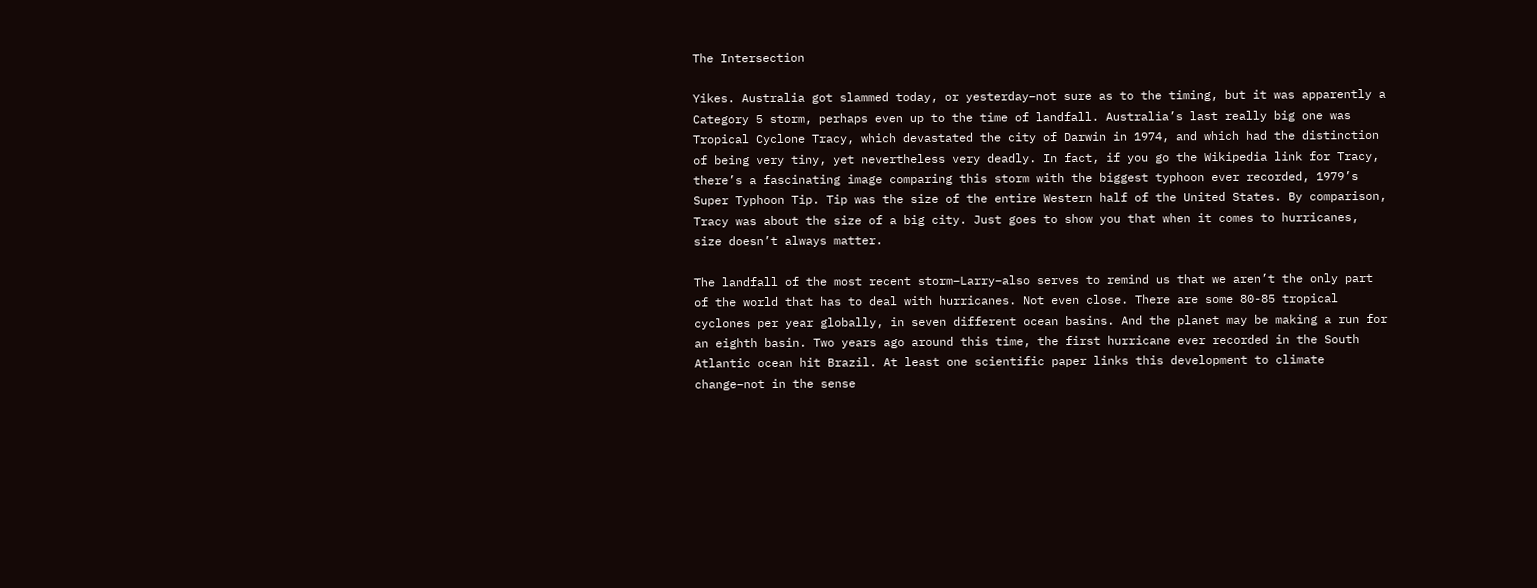The Intersection

Yikes. Australia got slammed today, or yesterday–not sure as to the timing, but it was apparently a Category 5 storm, perhaps even up to the time of landfall. Australia’s last really big one was Tropical Cyclone Tracy, which devastated the city of Darwin in 1974, and which had the distinction of being very tiny, yet nevertheless very deadly. In fact, if you go the Wikipedia link for Tracy, there’s a fascinating image comparing this storm with the biggest typhoon ever recorded, 1979’s Super Typhoon Tip. Tip was the size of the entire Western half of the United States. By comparison, Tracy was about the size of a big city. Just goes to show you that when it comes to hurricanes, size doesn’t always matter.

The landfall of the most recent storm–Larry–also serves to remind us that we aren’t the only part of the world that has to deal with hurricanes. Not even close. There are some 80-85 tropical cyclones per year globally, in seven different ocean basins. And the planet may be making a run for an eighth basin. Two years ago around this time, the first hurricane ever recorded in the South Atlantic ocean hit Brazil. At least one scientific paper links this development to climate change–not in the sense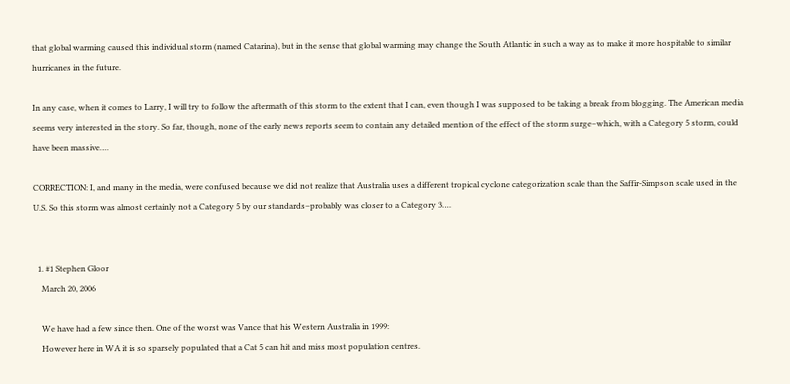that global warming caused this individual storm (named Catarina), but in the sense that global warming may change the South Atlantic in such a way as to make it more hospitable to similar hurricanes in the future.

In any case, when it comes to Larry, I will try to follow the aftermath of this storm to the extent that I can, even though I was supposed to be taking a break from blogging. The American media seems very interested in the story. So far, though, none of the early news reports seem to contain any detailed mention of the effect of the storm surge–which, with a Category 5 storm, could have been massive….

CORRECTION: I, and many in the media, were confused because we did not realize that Australia uses a different tropical cyclone categorization scale than the Saffir-Simpson scale used in the U.S. So this storm was almost certainly not a Category 5 by our standards–probably was closer to a Category 3….


  1. #1 Stephen Gloor
    March 20, 2006

    We have had a few since then. One of the worst was Vance that his Western Australia in 1999:
    However here in WA it is so sparsely populated that a Cat 5 can hit and miss most population centres.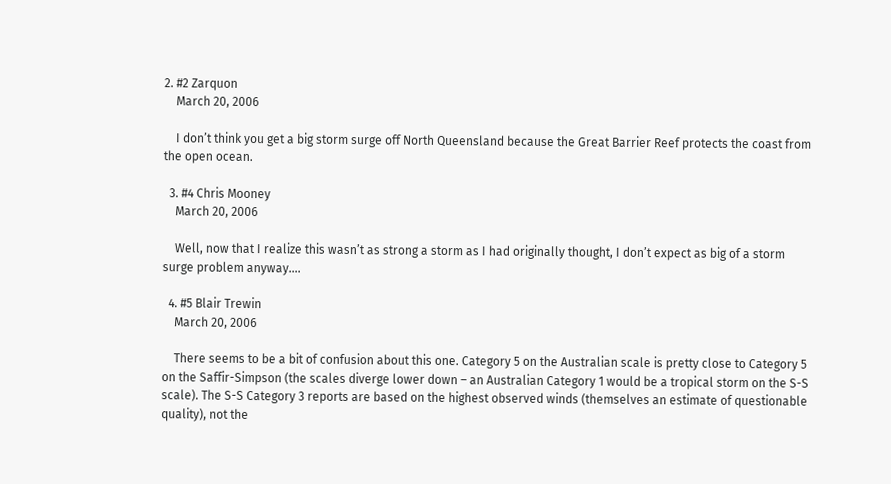2. #2 Zarquon
    March 20, 2006

    I don’t think you get a big storm surge off North Queensland because the Great Barrier Reef protects the coast from the open ocean.

  3. #4 Chris Mooney
    March 20, 2006

    Well, now that I realize this wasn’t as strong a storm as I had originally thought, I don’t expect as big of a storm surge problem anyway….

  4. #5 Blair Trewin
    March 20, 2006

    There seems to be a bit of confusion about this one. Category 5 on the Australian scale is pretty close to Category 5 on the Saffir-Simpson (the scales diverge lower down – an Australian Category 1 would be a tropical storm on the S-S scale). The S-S Category 3 reports are based on the highest observed winds (themselves an estimate of questionable quality), not the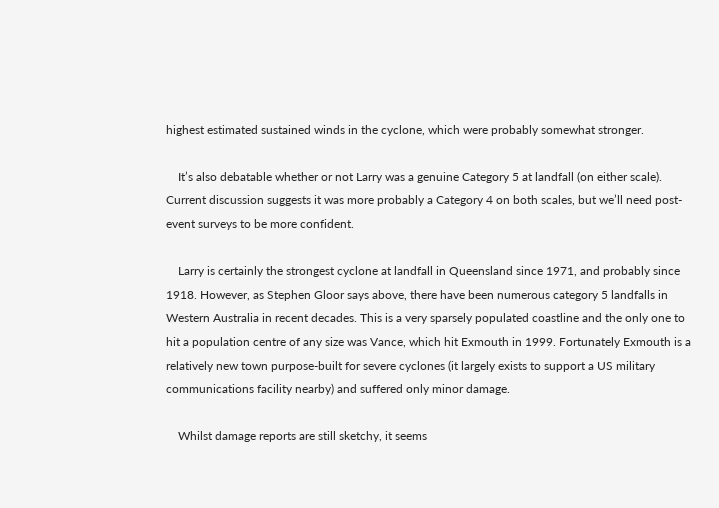highest estimated sustained winds in the cyclone, which were probably somewhat stronger.

    It’s also debatable whether or not Larry was a genuine Category 5 at landfall (on either scale). Current discussion suggests it was more probably a Category 4 on both scales, but we’ll need post-event surveys to be more confident.

    Larry is certainly the strongest cyclone at landfall in Queensland since 1971, and probably since 1918. However, as Stephen Gloor says above, there have been numerous category 5 landfalls in Western Australia in recent decades. This is a very sparsely populated coastline and the only one to hit a population centre of any size was Vance, which hit Exmouth in 1999. Fortunately Exmouth is a relatively new town purpose-built for severe cyclones (it largely exists to support a US military communications facility nearby) and suffered only minor damage.

    Whilst damage reports are still sketchy, it seems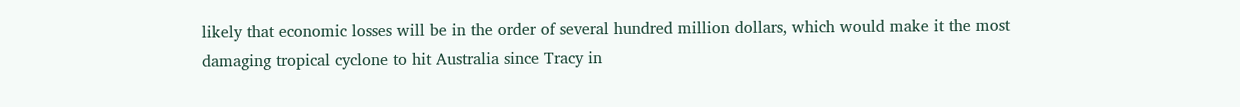likely that economic losses will be in the order of several hundred million dollars, which would make it the most damaging tropical cyclone to hit Australia since Tracy in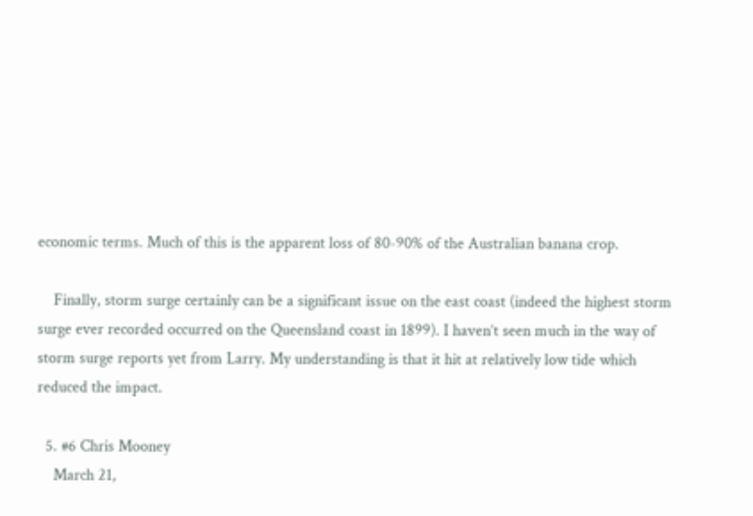economic terms. Much of this is the apparent loss of 80-90% of the Australian banana crop.

    Finally, storm surge certainly can be a significant issue on the east coast (indeed the highest storm surge ever recorded occurred on the Queensland coast in 1899). I haven’t seen much in the way of storm surge reports yet from Larry. My understanding is that it hit at relatively low tide which reduced the impact.

  5. #6 Chris Mooney
    March 21,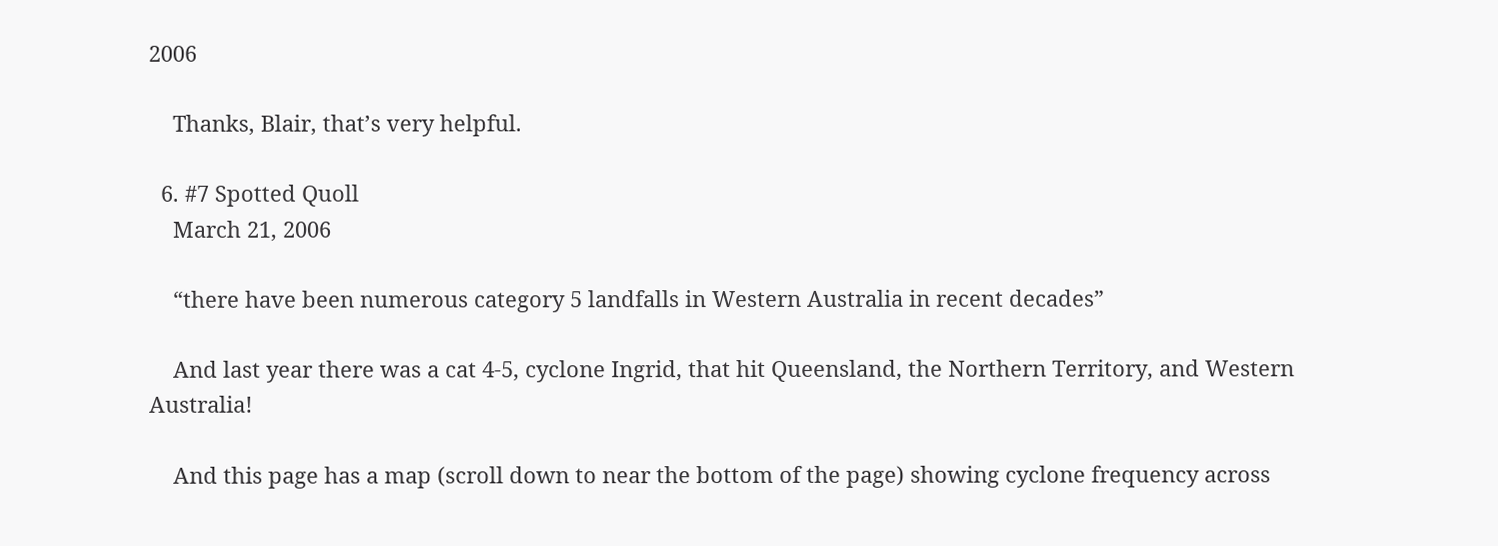2006

    Thanks, Blair, that’s very helpful.

  6. #7 Spotted Quoll
    March 21, 2006

    “there have been numerous category 5 landfalls in Western Australia in recent decades”

    And last year there was a cat 4-5, cyclone Ingrid, that hit Queensland, the Northern Territory, and Western Australia!

    And this page has a map (scroll down to near the bottom of the page) showing cyclone frequency across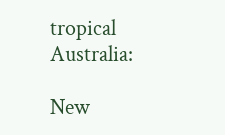tropical Australia:

New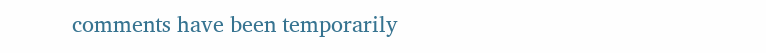comments have been temporarily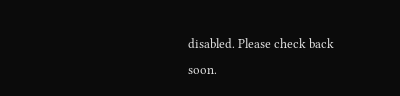disabled. Please check back soon.